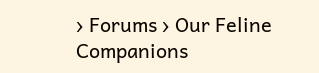› Forums › Our Feline Companions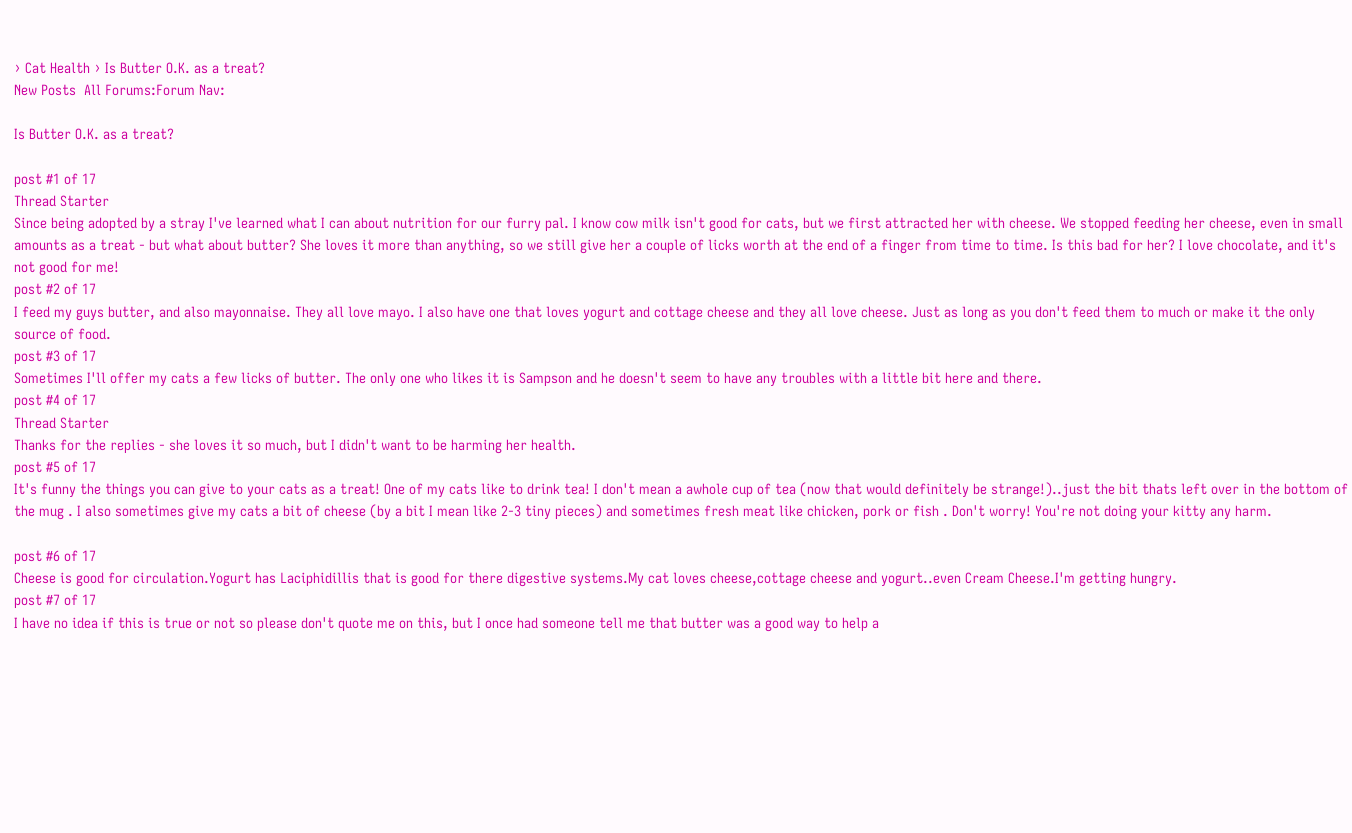› Cat Health › Is Butter O.K. as a treat?
New Posts  All Forums:Forum Nav:

Is Butter O.K. as a treat?

post #1 of 17
Thread Starter
Since being adopted by a stray I've learned what I can about nutrition for our furry pal. I know cow milk isn't good for cats, but we first attracted her with cheese. We stopped feeding her cheese, even in small amounts as a treat - but what about butter? She loves it more than anything, so we still give her a couple of licks worth at the end of a finger from time to time. Is this bad for her? I love chocolate, and it's not good for me!
post #2 of 17
I feed my guys butter, and also mayonnaise. They all love mayo. I also have one that loves yogurt and cottage cheese and they all love cheese. Just as long as you don't feed them to much or make it the only source of food.
post #3 of 17
Sometimes I'll offer my cats a few licks of butter. The only one who likes it is Sampson and he doesn't seem to have any troubles with a little bit here and there.
post #4 of 17
Thread Starter
Thanks for the replies - she loves it so much, but I didn't want to be harming her health.
post #5 of 17
It's funny the things you can give to your cats as a treat! One of my cats like to drink tea! I don't mean a awhole cup of tea (now that would definitely be strange!)..just the bit thats left over in the bottom of the mug . I also sometimes give my cats a bit of cheese (by a bit I mean like 2-3 tiny pieces) and sometimes fresh meat like chicken, pork or fish . Don't worry! You're not doing your kitty any harm.

post #6 of 17
Cheese is good for circulation.Yogurt has Laciphidillis that is good for there digestive systems.My cat loves cheese,cottage cheese and yogurt..even Cream Cheese.I'm getting hungry.
post #7 of 17
I have no idea if this is true or not so please don't quote me on this, but I once had someone tell me that butter was a good way to help a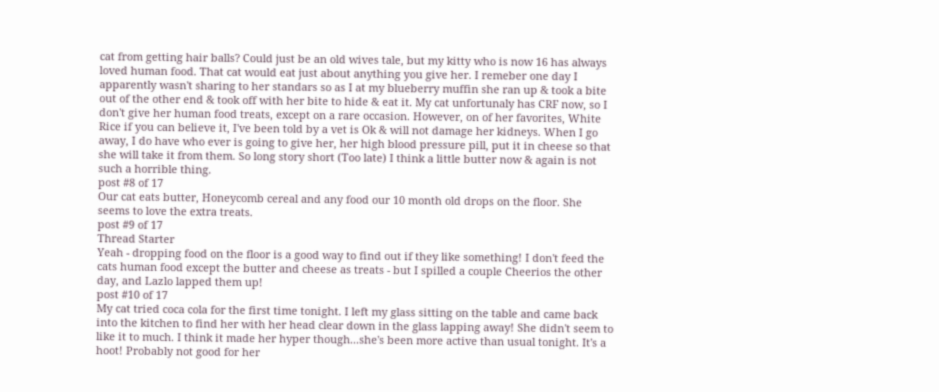cat from getting hair balls? Could just be an old wives tale, but my kitty who is now 16 has always loved human food. That cat would eat just about anything you give her. I remeber one day I apparently wasn't sharing to her standars so as I at my blueberry muffin she ran up & took a bite out of the other end & took off with her bite to hide & eat it. My cat unfortunaly has CRF now, so I don't give her human food treats, except on a rare occasion. However, on of her favorites, White Rice if you can believe it, I've been told by a vet is Ok & will not damage her kidneys. When I go away, I do have who ever is going to give her, her high blood pressure pill, put it in cheese so that she will take it from them. So long story short (Too late) I think a little butter now & again is not such a horrible thing.
post #8 of 17
Our cat eats butter, Honeycomb cereal and any food our 10 month old drops on the floor. She seems to love the extra treats.
post #9 of 17
Thread Starter
Yeah - dropping food on the floor is a good way to find out if they like something! I don't feed the cats human food except the butter and cheese as treats - but I spilled a couple Cheerios the other day, and Lazlo lapped them up!
post #10 of 17
My cat tried coca cola for the first time tonight. I left my glass sitting on the table and came back into the kitchen to find her with her head clear down in the glass lapping away! She didn't seem to like it to much. I think it made her hyper though...she's been more active than usual tonight. It's a hoot! Probably not good for her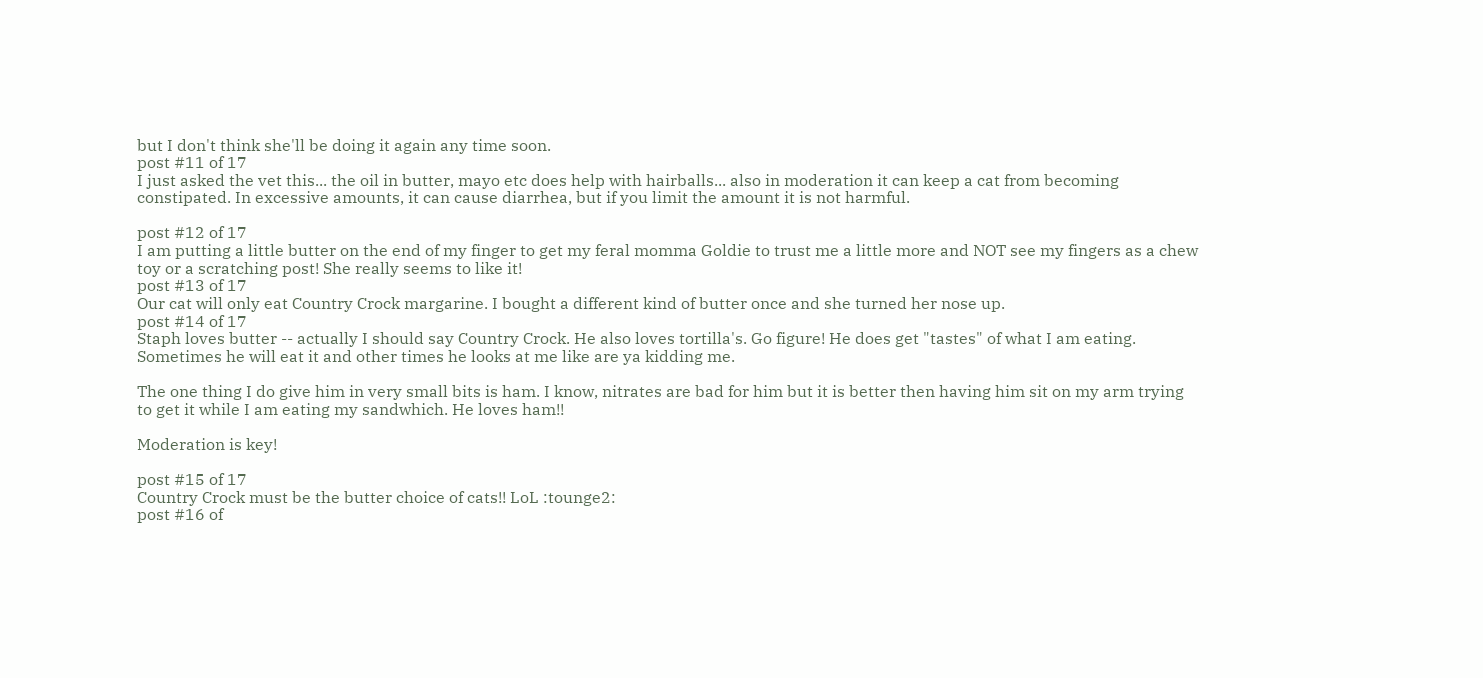but I don't think she'll be doing it again any time soon.
post #11 of 17
I just asked the vet this... the oil in butter, mayo etc does help with hairballs... also in moderation it can keep a cat from becoming constipated. In excessive amounts, it can cause diarrhea, but if you limit the amount it is not harmful.

post #12 of 17
I am putting a little butter on the end of my finger to get my feral momma Goldie to trust me a little more and NOT see my fingers as a chew toy or a scratching post! She really seems to like it!
post #13 of 17
Our cat will only eat Country Crock margarine. I bought a different kind of butter once and she turned her nose up.
post #14 of 17
Staph loves butter -- actually I should say Country Crock. He also loves tortilla's. Go figure! He does get "tastes" of what I am eating. Sometimes he will eat it and other times he looks at me like are ya kidding me.

The one thing I do give him in very small bits is ham. I know, nitrates are bad for him but it is better then having him sit on my arm trying to get it while I am eating my sandwhich. He loves ham!!

Moderation is key!

post #15 of 17
Country Crock must be the butter choice of cats!! LoL :tounge2:
post #16 of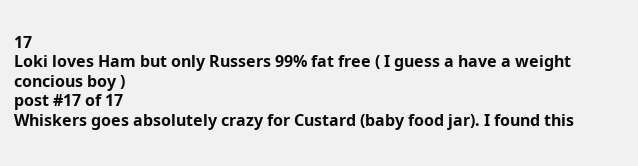17
Loki loves Ham but only Russers 99% fat free ( I guess a have a weight concious boy )
post #17 of 17
Whiskers goes absolutely crazy for Custard (baby food jar). I found this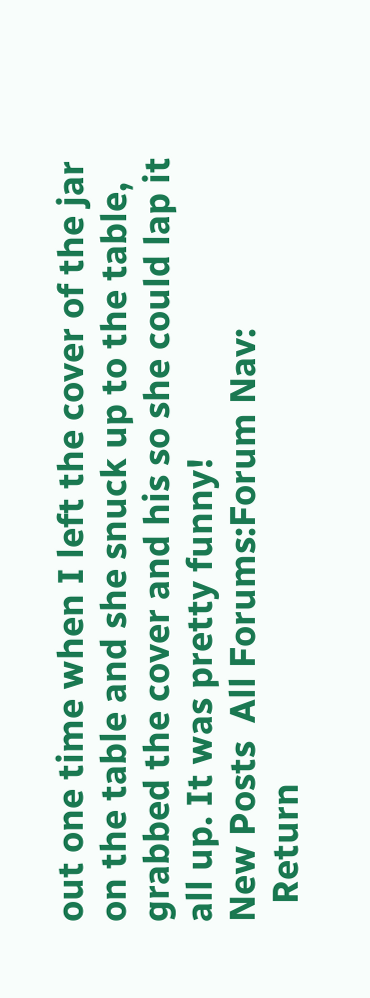out one time when I left the cover of the jar on the table and she snuck up to the table, grabbed the cover and his so she could lap it all up. It was pretty funny!
New Posts  All Forums:Forum Nav:
  Return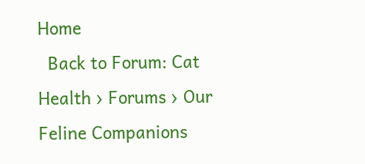Home
  Back to Forum: Cat Health › Forums › Our Feline Companions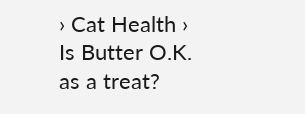› Cat Health › Is Butter O.K. as a treat?